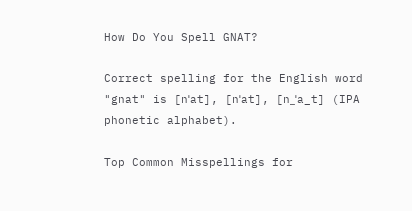How Do You Spell GNAT?

Correct spelling for the English word "gnat" is [nˈat], [nˈat], [n_ˈa_t] (IPA phonetic alphabet).

Top Common Misspellings for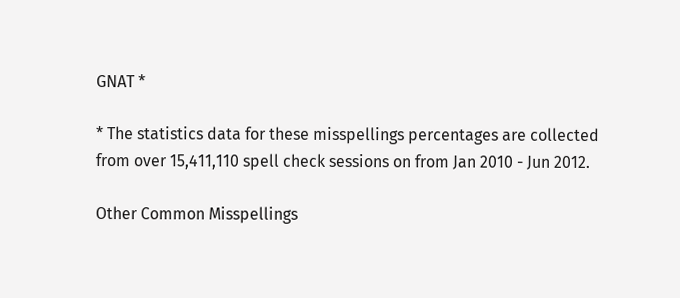GNAT *

* The statistics data for these misspellings percentages are collected from over 15,411,110 spell check sessions on from Jan 2010 - Jun 2012.

Other Common Misspellings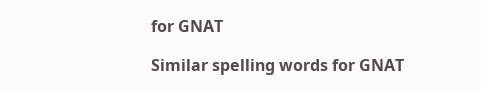for GNAT

Similar spelling words for GNAT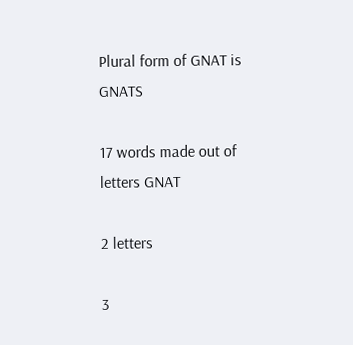Plural form of GNAT is GNATS

17 words made out of letters GNAT

2 letters

3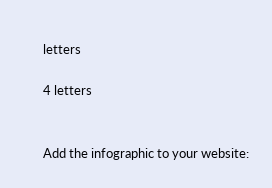letters

4 letters


Add the infographic to your website: